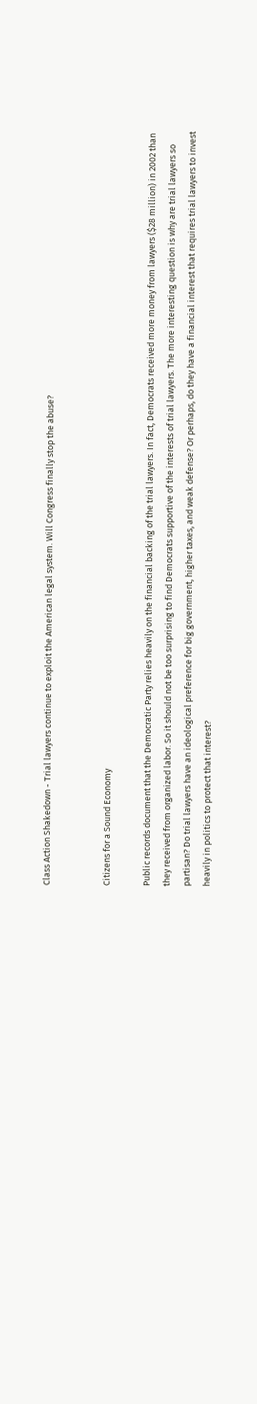Class Action Shakedown - Trial lawyers continue to exploit the American legal system. Will Congress finally stop the abuse?


Citizens for a Sound Economy

Public records document that the Democratic Party relies heavily on the financial backing of the trial lawyers. In fact, Democrats received more money from lawyers ($28 million) in 2002 than they received from organized labor. So it should not be too surprising to find Democrats supportive of the interests of trial lawyers. The more interesting question is why are trial lawyers so partisan? Do trial lawyers have an ideological preference for big government, higher taxes, and weak defense? Or perhaps, do they have a financial interest that requires trial lawyers to invest heavily in politics to protect that interest?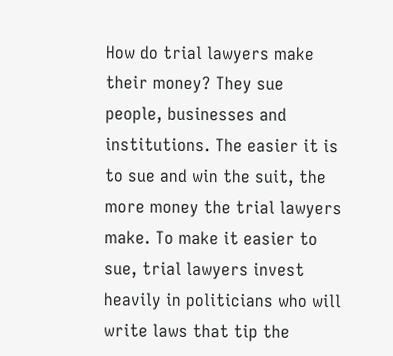How do trial lawyers make their money? They sue people, businesses and institutions. The easier it is to sue and win the suit, the more money the trial lawyers make. To make it easier to sue, trial lawyers invest heavily in politicians who will write laws that tip the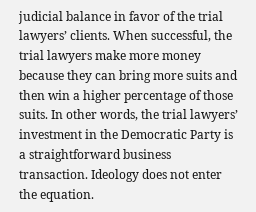judicial balance in favor of the trial lawyers’ clients. When successful, the trial lawyers make more money because they can bring more suits and then win a higher percentage of those suits. In other words, the trial lawyers’ investment in the Democratic Party is a straightforward business transaction. Ideology does not enter the equation.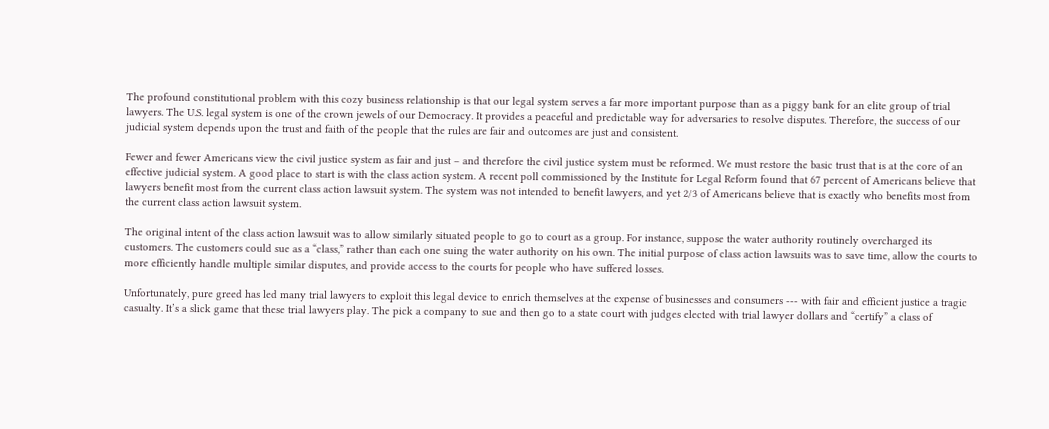The profound constitutional problem with this cozy business relationship is that our legal system serves a far more important purpose than as a piggy bank for an elite group of trial lawyers. The U.S. legal system is one of the crown jewels of our Democracy. It provides a peaceful and predictable way for adversaries to resolve disputes. Therefore, the success of our judicial system depends upon the trust and faith of the people that the rules are fair and outcomes are just and consistent.

Fewer and fewer Americans view the civil justice system as fair and just – and therefore the civil justice system must be reformed. We must restore the basic trust that is at the core of an effective judicial system. A good place to start is with the class action system. A recent poll commissioned by the Institute for Legal Reform found that 67 percent of Americans believe that lawyers benefit most from the current class action lawsuit system. The system was not intended to benefit lawyers, and yet 2/3 of Americans believe that is exactly who benefits most from the current class action lawsuit system.

The original intent of the class action lawsuit was to allow similarly situated people to go to court as a group. For instance, suppose the water authority routinely overcharged its customers. The customers could sue as a “class,” rather than each one suing the water authority on his own. The initial purpose of class action lawsuits was to save time, allow the courts to more efficiently handle multiple similar disputes, and provide access to the courts for people who have suffered losses.

Unfortunately, pure greed has led many trial lawyers to exploit this legal device to enrich themselves at the expense of businesses and consumers --- with fair and efficient justice a tragic casualty. It’s a slick game that these trial lawyers play. The pick a company to sue and then go to a state court with judges elected with trial lawyer dollars and “certify” a class of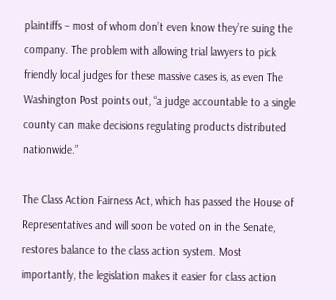plaintiffs – most of whom don’t even know they’re suing the company. The problem with allowing trial lawyers to pick friendly local judges for these massive cases is, as even The Washington Post points out, “a judge accountable to a single county can make decisions regulating products distributed nationwide.”

The Class Action Fairness Act, which has passed the House of Representatives and will soon be voted on in the Senate, restores balance to the class action system. Most importantly, the legislation makes it easier for class action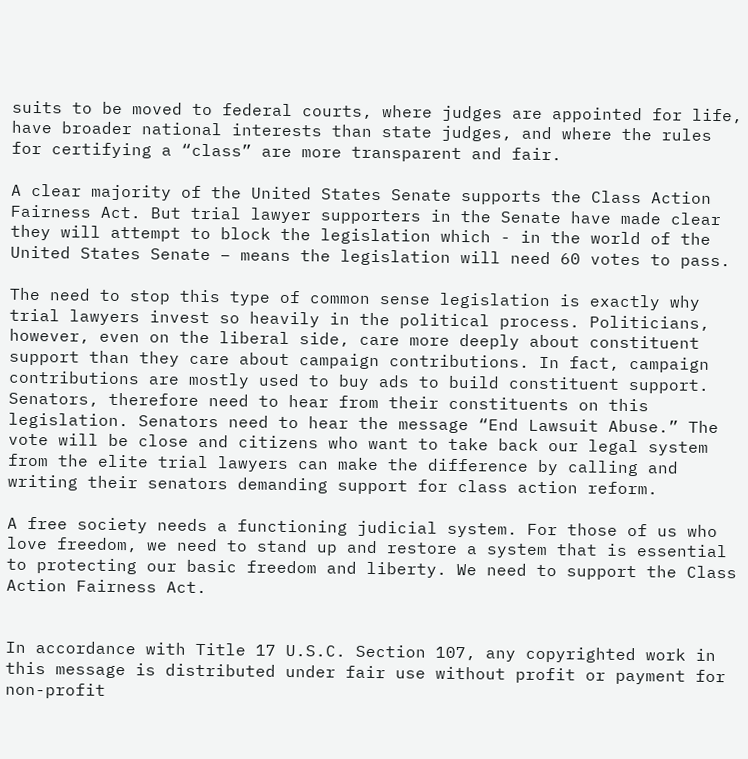suits to be moved to federal courts, where judges are appointed for life, have broader national interests than state judges, and where the rules for certifying a “class” are more transparent and fair.

A clear majority of the United States Senate supports the Class Action Fairness Act. But trial lawyer supporters in the Senate have made clear they will attempt to block the legislation which - in the world of the United States Senate – means the legislation will need 60 votes to pass.

The need to stop this type of common sense legislation is exactly why trial lawyers invest so heavily in the political process. Politicians, however, even on the liberal side, care more deeply about constituent support than they care about campaign contributions. In fact, campaign contributions are mostly used to buy ads to build constituent support. Senators, therefore need to hear from their constituents on this legislation. Senators need to hear the message “End Lawsuit Abuse.” The vote will be close and citizens who want to take back our legal system from the elite trial lawyers can make the difference by calling and writing their senators demanding support for class action reform.

A free society needs a functioning judicial system. For those of us who love freedom, we need to stand up and restore a system that is essential to protecting our basic freedom and liberty. We need to support the Class Action Fairness Act.


In accordance with Title 17 U.S.C. Section 107, any copyrighted work in this message is distributed under fair use without profit or payment for non-profit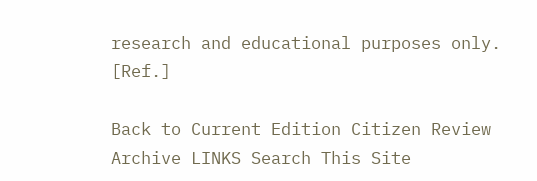research and educational purposes only. [Ref.]

Back to Current Edition Citizen Review Archive LINKS Search This Site